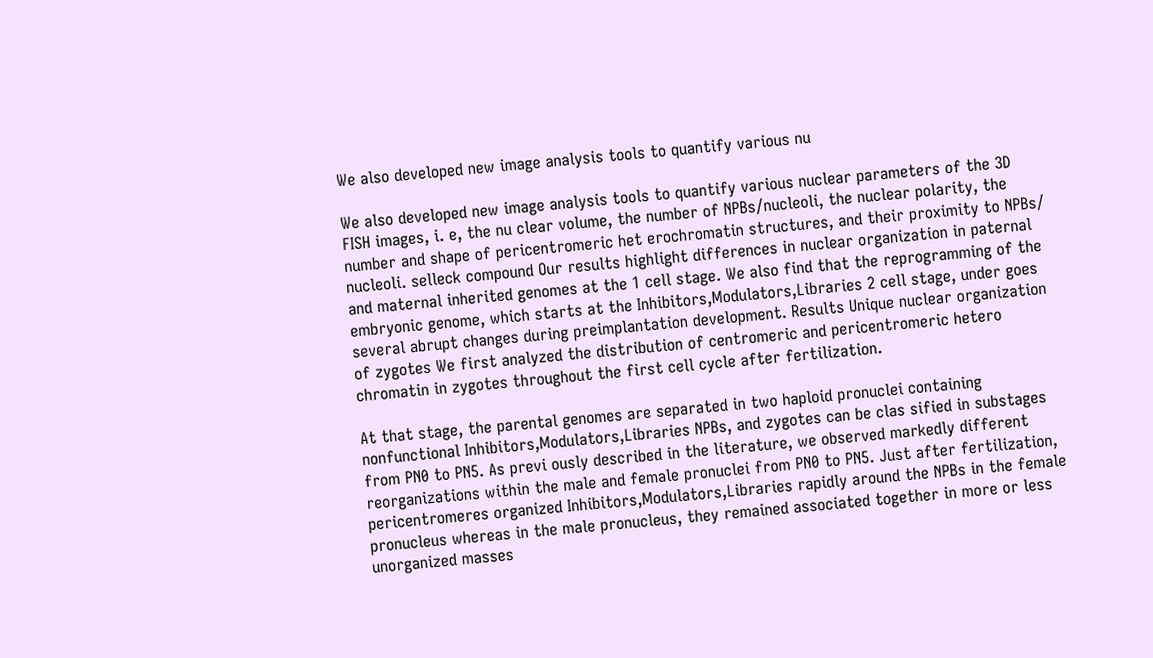We also developed new image analysis tools to quantify various nu

We also developed new image analysis tools to quantify various nuclear parameters of the 3D FISH images, i. e, the nu clear volume, the number of NPBs/nucleoli, the nuclear polarity, the number and shape of pericentromeric het erochromatin structures, and their proximity to NPBs/ nucleoli. selleck compound Our results highlight differences in nuclear organization in paternal and maternal inherited genomes at the 1 cell stage. We also find that the reprogramming of the embryonic genome, which starts at the Inhibitors,Modulators,Libraries 2 cell stage, under goes several abrupt changes during preimplantation development. Results Unique nuclear organization of zygotes We first analyzed the distribution of centromeric and pericentromeric hetero chromatin in zygotes throughout the first cell cycle after fertilization.

At that stage, the parental genomes are separated in two haploid pronuclei containing nonfunctional Inhibitors,Modulators,Libraries NPBs, and zygotes can be clas sified in substages from PN0 to PN5. As previ ously described in the literature, we observed markedly different reorganizations within the male and female pronuclei from PN0 to PN5. Just after fertilization, pericentromeres organized Inhibitors,Modulators,Libraries rapidly around the NPBs in the female pronucleus whereas in the male pronucleus, they remained associated together in more or less unorganized masses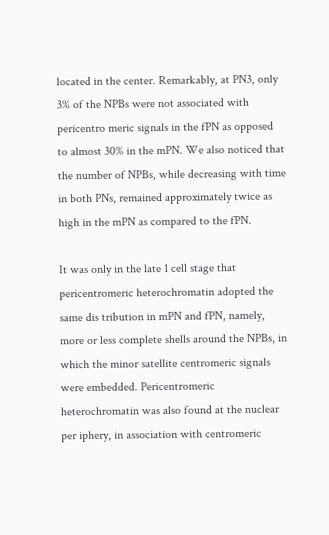located in the center. Remarkably, at PN3, only 3% of the NPBs were not associated with pericentro meric signals in the fPN as opposed to almost 30% in the mPN. We also noticed that the number of NPBs, while decreasing with time in both PNs, remained approximately twice as high in the mPN as compared to the fPN.

It was only in the late 1 cell stage that pericentromeric heterochromatin adopted the same dis tribution in mPN and fPN, namely, more or less complete shells around the NPBs, in which the minor satellite centromeric signals were embedded. Pericentromeric heterochromatin was also found at the nuclear per iphery, in association with centromeric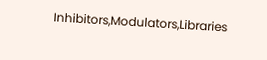Inhibitors,Modulators,Libraries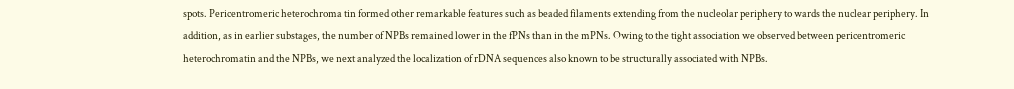spots. Pericentromeric heterochroma tin formed other remarkable features such as beaded filaments extending from the nucleolar periphery to wards the nuclear periphery. In addition, as in earlier substages, the number of NPBs remained lower in the fPNs than in the mPNs. Owing to the tight association we observed between pericentromeric heterochromatin and the NPBs, we next analyzed the localization of rDNA sequences also known to be structurally associated with NPBs.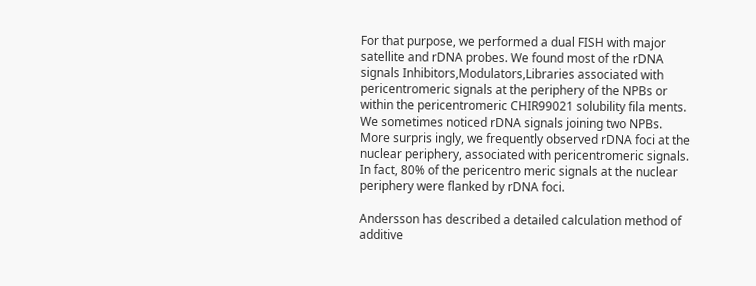For that purpose, we performed a dual FISH with major satellite and rDNA probes. We found most of the rDNA signals Inhibitors,Modulators,Libraries associated with pericentromeric signals at the periphery of the NPBs or within the pericentromeric CHIR99021 solubility fila ments. We sometimes noticed rDNA signals joining two NPBs. More surpris ingly, we frequently observed rDNA foci at the nuclear periphery, associated with pericentromeric signals. In fact, 80% of the pericentro meric signals at the nuclear periphery were flanked by rDNA foci.

Andersson has described a detailed calculation method of additive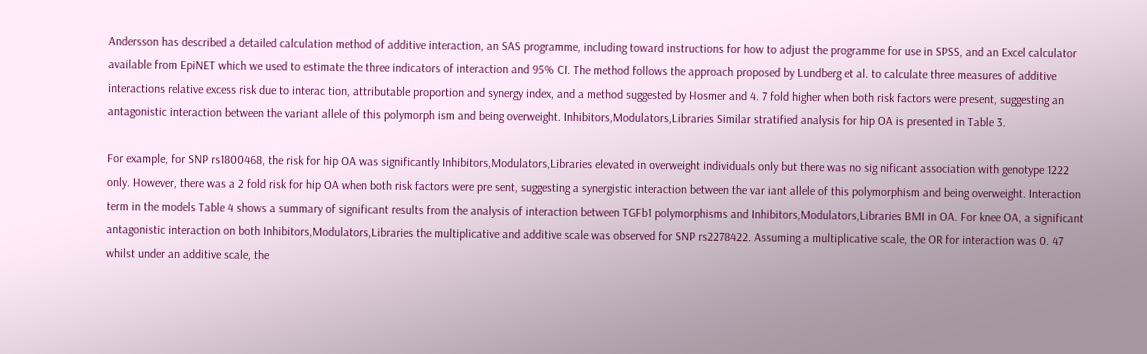Andersson has described a detailed calculation method of additive interaction, an SAS programme, including toward instructions for how to adjust the programme for use in SPSS, and an Excel calculator available from EpiNET which we used to estimate the three indicators of interaction and 95% CI. The method follows the approach proposed by Lundberg et al. to calculate three measures of additive interactions relative excess risk due to interac tion, attributable proportion and synergy index, and a method suggested by Hosmer and 4. 7 fold higher when both risk factors were present, suggesting an antagonistic interaction between the variant allele of this polymorph ism and being overweight. Inhibitors,Modulators,Libraries Similar stratified analysis for hip OA is presented in Table 3.

For example, for SNP rs1800468, the risk for hip OA was significantly Inhibitors,Modulators,Libraries elevated in overweight individuals only but there was no sig nificant association with genotype 1222 only. However, there was a 2 fold risk for hip OA when both risk factors were pre sent, suggesting a synergistic interaction between the var iant allele of this polymorphism and being overweight. Interaction term in the models Table 4 shows a summary of significant results from the analysis of interaction between TGFb1 polymorphisms and Inhibitors,Modulators,Libraries BMI in OA. For knee OA, a significant antagonistic interaction on both Inhibitors,Modulators,Libraries the multiplicative and additive scale was observed for SNP rs2278422. Assuming a multiplicative scale, the OR for interaction was 0. 47 whilst under an additive scale, the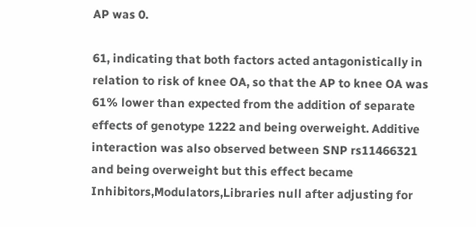AP was 0.

61, indicating that both factors acted antagonistically in relation to risk of knee OA, so that the AP to knee OA was 61% lower than expected from the addition of separate effects of genotype 1222 and being overweight. Additive interaction was also observed between SNP rs11466321 and being overweight but this effect became Inhibitors,Modulators,Libraries null after adjusting for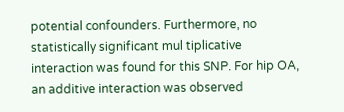potential confounders. Furthermore, no statistically significant mul tiplicative interaction was found for this SNP. For hip OA, an additive interaction was observed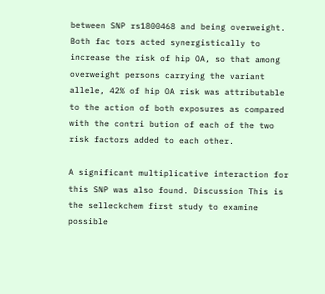between SNP rs1800468 and being overweight. Both fac tors acted synergistically to increase the risk of hip OA, so that among overweight persons carrying the variant allele, 42% of hip OA risk was attributable to the action of both exposures as compared with the contri bution of each of the two risk factors added to each other.

A significant multiplicative interaction for this SNP was also found. Discussion This is the selleckchem first study to examine possible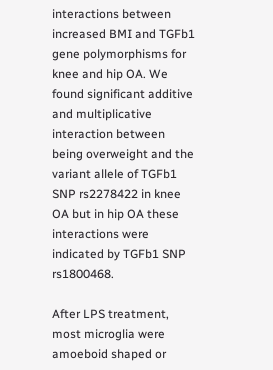interactions between increased BMI and TGFb1 gene polymorphisms for knee and hip OA. We found significant additive and multiplicative interaction between being overweight and the variant allele of TGFb1 SNP rs2278422 in knee OA but in hip OA these interactions were indicated by TGFb1 SNP rs1800468.

After LPS treatment, most microglia were amoeboid shaped or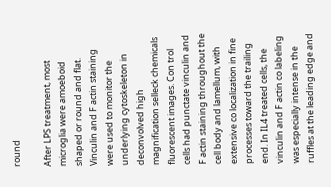round

After LPS treatment, most microglia were amoeboid shaped or round and flat. Vinculin and F actin staining were used to monitor the underlying cytoskeleton in deconvolved high magnification selleck chemicals fluorescent images. Con trol cells had punctate vinculin and F actin staining throughout the cell body and lamellum, with extensive co localization in fine processes toward the trailing end. In IL4 treated cells, the vinculin and F actin co labeling was especially intense in the ruffles at the leading edge and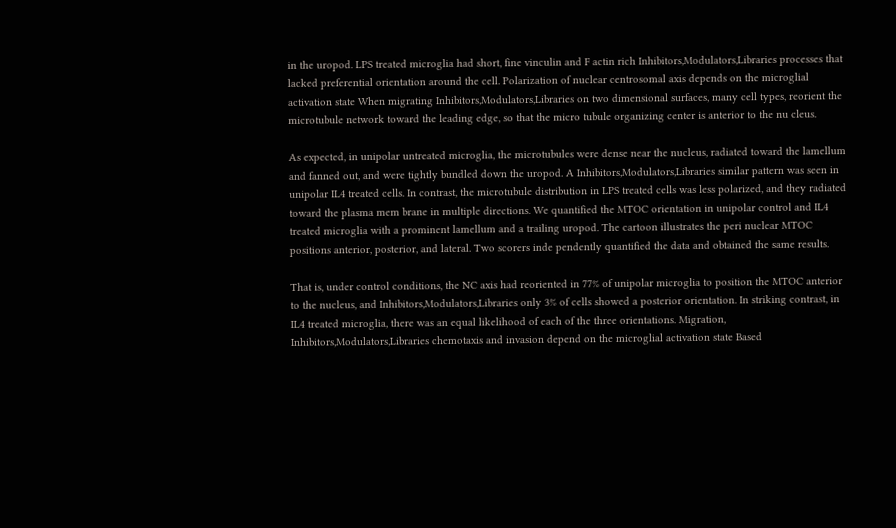in the uropod. LPS treated microglia had short, fine vinculin and F actin rich Inhibitors,Modulators,Libraries processes that lacked preferential orientation around the cell. Polarization of nuclear centrosomal axis depends on the microglial activation state When migrating Inhibitors,Modulators,Libraries on two dimensional surfaces, many cell types, reorient the microtubule network toward the leading edge, so that the micro tubule organizing center is anterior to the nu cleus.

As expected, in unipolar untreated microglia, the microtubules were dense near the nucleus, radiated toward the lamellum and fanned out, and were tightly bundled down the uropod. A Inhibitors,Modulators,Libraries similar pattern was seen in unipolar IL4 treated cells. In contrast, the microtubule distribution in LPS treated cells was less polarized, and they radiated toward the plasma mem brane in multiple directions. We quantified the MTOC orientation in unipolar control and IL4 treated microglia with a prominent lamellum and a trailing uropod. The cartoon illustrates the peri nuclear MTOC positions anterior, posterior, and lateral. Two scorers inde pendently quantified the data and obtained the same results.

That is, under control conditions, the NC axis had reoriented in 77% of unipolar microglia to position the MTOC anterior to the nucleus, and Inhibitors,Modulators,Libraries only 3% of cells showed a posterior orientation. In striking contrast, in IL4 treated microglia, there was an equal likelihood of each of the three orientations. Migration, Inhibitors,Modulators,Libraries chemotaxis and invasion depend on the microglial activation state Based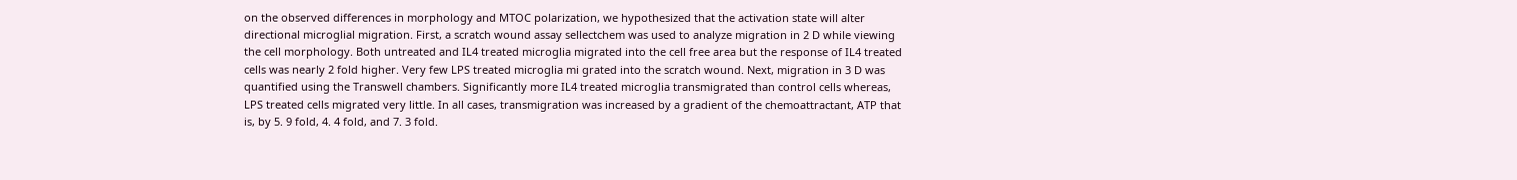on the observed differences in morphology and MTOC polarization, we hypothesized that the activation state will alter directional microglial migration. First, a scratch wound assay sellectchem was used to analyze migration in 2 D while viewing the cell morphology. Both untreated and IL4 treated microglia migrated into the cell free area but the response of IL4 treated cells was nearly 2 fold higher. Very few LPS treated microglia mi grated into the scratch wound. Next, migration in 3 D was quantified using the Transwell chambers. Significantly more IL4 treated microglia transmigrated than control cells whereas, LPS treated cells migrated very little. In all cases, transmigration was increased by a gradient of the chemoattractant, ATP that is, by 5. 9 fold, 4. 4 fold, and 7. 3 fold.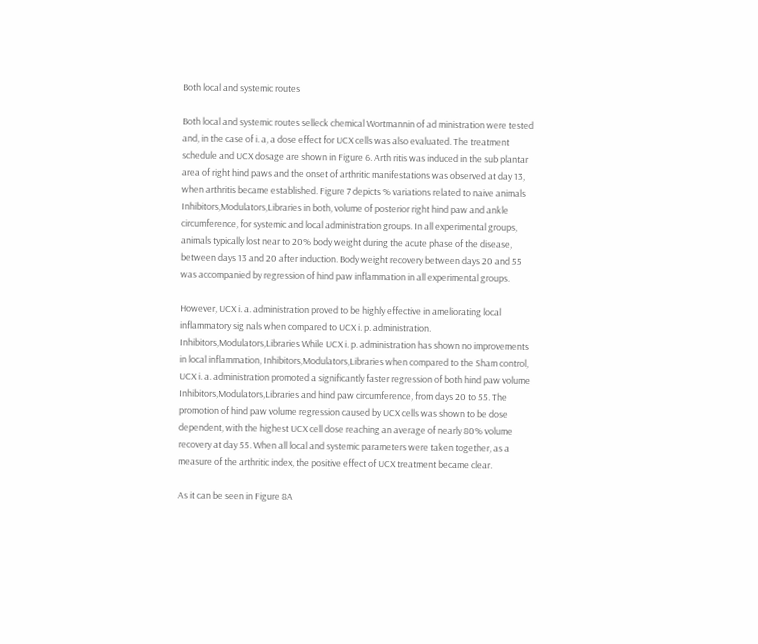Both local and systemic routes

Both local and systemic routes selleck chemical Wortmannin of ad ministration were tested and, in the case of i. a, a dose effect for UCX cells was also evaluated. The treatment schedule and UCX dosage are shown in Figure 6. Arth ritis was induced in the sub plantar area of right hind paws and the onset of arthritic manifestations was observed at day 13, when arthritis became established. Figure 7 depicts % variations related to naive animals Inhibitors,Modulators,Libraries in both, volume of posterior right hind paw and ankle circumference, for systemic and local administration groups. In all experimental groups, animals typically lost near to 20% body weight during the acute phase of the disease, between days 13 and 20 after induction. Body weight recovery between days 20 and 55 was accompanied by regression of hind paw inflammation in all experimental groups.

However, UCX i. a. administration proved to be highly effective in ameliorating local inflammatory sig nals when compared to UCX i. p. administration. Inhibitors,Modulators,Libraries While UCX i. p. administration has shown no improvements in local inflammation, Inhibitors,Modulators,Libraries when compared to the Sham control, UCX i. a. administration promoted a significantly faster regression of both hind paw volume Inhibitors,Modulators,Libraries and hind paw circumference, from days 20 to 55. The promotion of hind paw volume regression caused by UCX cells was shown to be dose dependent, with the highest UCX cell dose reaching an average of nearly 80% volume recovery at day 55. When all local and systemic parameters were taken together, as a measure of the arthritic index, the positive effect of UCX treatment became clear.

As it can be seen in Figure 8A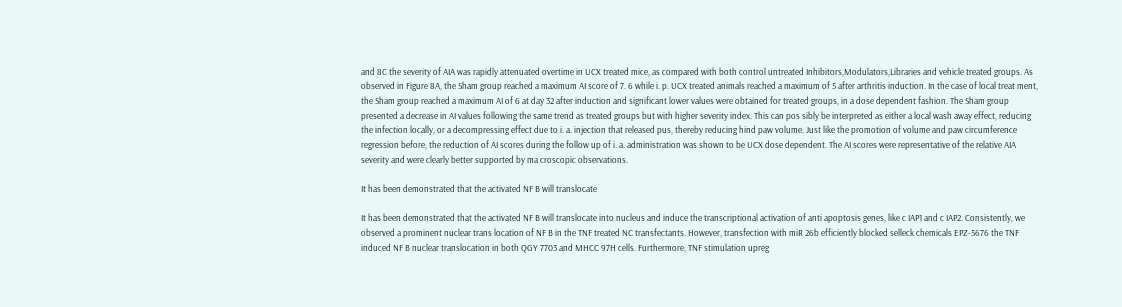and 8C the severity of AIA was rapidly attenuated overtime in UCX treated mice, as compared with both control untreated Inhibitors,Modulators,Libraries and vehicle treated groups. As observed in Figure 8A, the Sham group reached a maximum AI score of 7. 6 while i. p. UCX treated animals reached a maximum of 5 after arthritis induction. In the case of local treat ment, the Sham group reached a maximum AI of 6 at day 32 after induction and significant lower values were obtained for treated groups, in a dose dependent fashion. The Sham group presented a decrease in AI values following the same trend as treated groups but with higher severity index. This can pos sibly be interpreted as either a local wash away effect, reducing the infection locally, or a decompressing effect due to i. a. injection that released pus, thereby reducing hind paw volume. Just like the promotion of volume and paw circumference regression before, the reduction of AI scores during the follow up of i. a. administration was shown to be UCX dose dependent. The AI scores were representative of the relative AIA severity and were clearly better supported by ma croscopic observations.

It has been demonstrated that the activated NF B will translocate

It has been demonstrated that the activated NF B will translocate into nucleus and induce the transcriptional activation of anti apoptosis genes, like c IAP1 and c IAP2. Consistently, we observed a prominent nuclear trans location of NF B in the TNF treated NC transfectants. However, transfection with miR 26b efficiently blocked selleck chemicals EPZ-5676 the TNF induced NF B nuclear translocation in both QGY 7703 and MHCC 97H cells. Furthermore, TNF stimulation upreg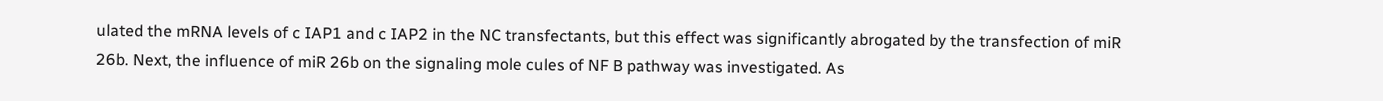ulated the mRNA levels of c IAP1 and c IAP2 in the NC transfectants, but this effect was significantly abrogated by the transfection of miR 26b. Next, the influence of miR 26b on the signaling mole cules of NF B pathway was investigated. As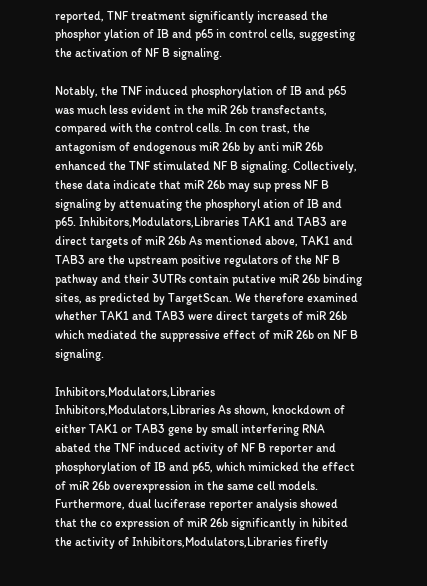reported, TNF treatment significantly increased the phosphor ylation of IB and p65 in control cells, suggesting the activation of NF B signaling.

Notably, the TNF induced phosphorylation of IB and p65 was much less evident in the miR 26b transfectants, compared with the control cells. In con trast, the antagonism of endogenous miR 26b by anti miR 26b enhanced the TNF stimulated NF B signaling. Collectively, these data indicate that miR 26b may sup press NF B signaling by attenuating the phosphoryl ation of IB and p65. Inhibitors,Modulators,Libraries TAK1 and TAB3 are direct targets of miR 26b As mentioned above, TAK1 and TAB3 are the upstream positive regulators of the NF B pathway and their 3UTRs contain putative miR 26b binding sites, as predicted by TargetScan. We therefore examined whether TAK1 and TAB3 were direct targets of miR 26b which mediated the suppressive effect of miR 26b on NF B signaling.

Inhibitors,Modulators,Libraries Inhibitors,Modulators,Libraries As shown, knockdown of either TAK1 or TAB3 gene by small interfering RNA abated the TNF induced activity of NF B reporter and phosphorylation of IB and p65, which mimicked the effect of miR 26b overexpression in the same cell models. Furthermore, dual luciferase reporter analysis showed that the co expression of miR 26b significantly in hibited the activity of Inhibitors,Modulators,Libraries firefly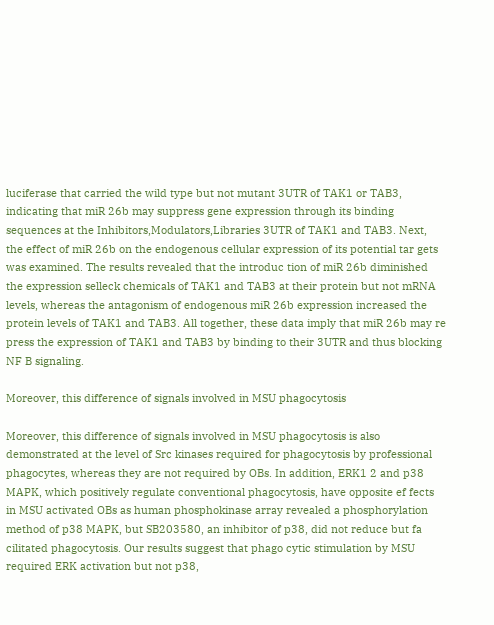luciferase that carried the wild type but not mutant 3UTR of TAK1 or TAB3, indicating that miR 26b may suppress gene expression through its binding sequences at the Inhibitors,Modulators,Libraries 3UTR of TAK1 and TAB3. Next, the effect of miR 26b on the endogenous cellular expression of its potential tar gets was examined. The results revealed that the introduc tion of miR 26b diminished the expression selleck chemicals of TAK1 and TAB3 at their protein but not mRNA levels, whereas the antagonism of endogenous miR 26b expression increased the protein levels of TAK1 and TAB3. All together, these data imply that miR 26b may re press the expression of TAK1 and TAB3 by binding to their 3UTR and thus blocking NF B signaling.

Moreover, this difference of signals involved in MSU phagocytosis

Moreover, this difference of signals involved in MSU phagocytosis is also demonstrated at the level of Src kinases required for phagocytosis by professional phagocytes, whereas they are not required by OBs. In addition, ERK1 2 and p38 MAPK, which positively regulate conventional phagocytosis, have opposite ef fects in MSU activated OBs as human phosphokinase array revealed a phosphorylation method of p38 MAPK, but SB203580, an inhibitor of p38, did not reduce but fa cilitated phagocytosis. Our results suggest that phago cytic stimulation by MSU required ERK activation but not p38,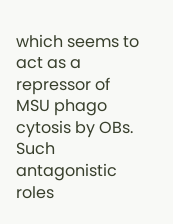which seems to act as a repressor of MSU phago cytosis by OBs. Such antagonistic roles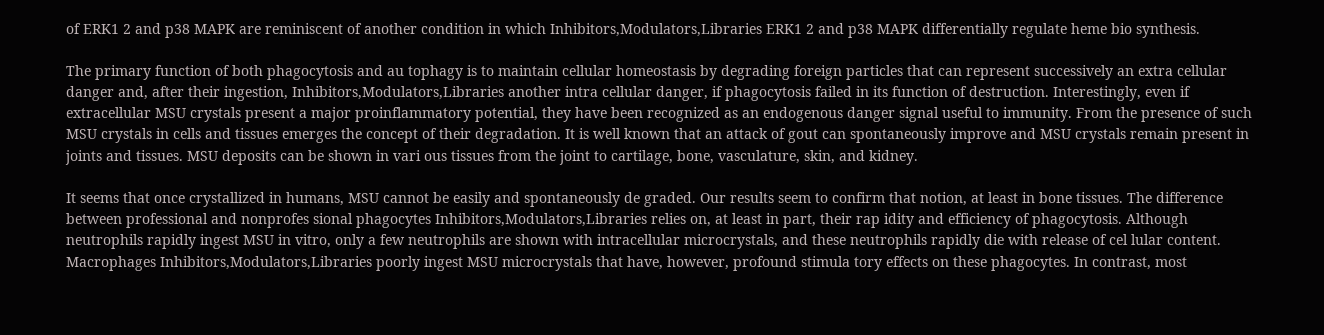of ERK1 2 and p38 MAPK are reminiscent of another condition in which Inhibitors,Modulators,Libraries ERK1 2 and p38 MAPK differentially regulate heme bio synthesis.

The primary function of both phagocytosis and au tophagy is to maintain cellular homeostasis by degrading foreign particles that can represent successively an extra cellular danger and, after their ingestion, Inhibitors,Modulators,Libraries another intra cellular danger, if phagocytosis failed in its function of destruction. Interestingly, even if extracellular MSU crystals present a major proinflammatory potential, they have been recognized as an endogenous danger signal useful to immunity. From the presence of such MSU crystals in cells and tissues emerges the concept of their degradation. It is well known that an attack of gout can spontaneously improve and MSU crystals remain present in joints and tissues. MSU deposits can be shown in vari ous tissues from the joint to cartilage, bone, vasculature, skin, and kidney.

It seems that once crystallized in humans, MSU cannot be easily and spontaneously de graded. Our results seem to confirm that notion, at least in bone tissues. The difference between professional and nonprofes sional phagocytes Inhibitors,Modulators,Libraries relies on, at least in part, their rap idity and efficiency of phagocytosis. Although neutrophils rapidly ingest MSU in vitro, only a few neutrophils are shown with intracellular microcrystals, and these neutrophils rapidly die with release of cel lular content. Macrophages Inhibitors,Modulators,Libraries poorly ingest MSU microcrystals that have, however, profound stimula tory effects on these phagocytes. In contrast, most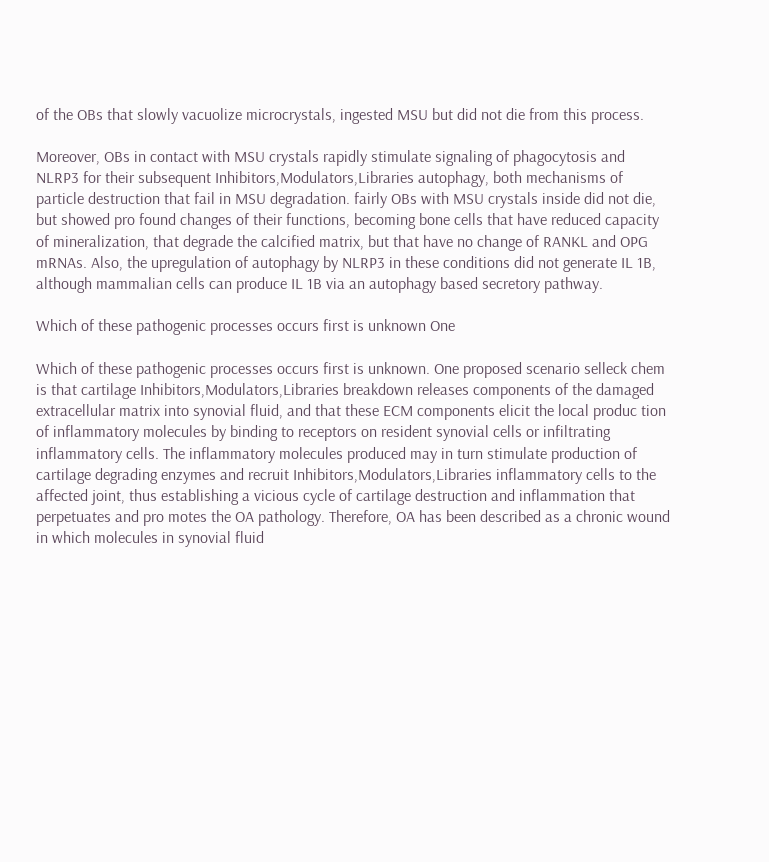of the OBs that slowly vacuolize microcrystals, ingested MSU but did not die from this process.

Moreover, OBs in contact with MSU crystals rapidly stimulate signaling of phagocytosis and NLRP3 for their subsequent Inhibitors,Modulators,Libraries autophagy, both mechanisms of particle destruction that fail in MSU degradation. fairly OBs with MSU crystals inside did not die, but showed pro found changes of their functions, becoming bone cells that have reduced capacity of mineralization, that degrade the calcified matrix, but that have no change of RANKL and OPG mRNAs. Also, the upregulation of autophagy by NLRP3 in these conditions did not generate IL 1B, although mammalian cells can produce IL 1B via an autophagy based secretory pathway.

Which of these pathogenic processes occurs first is unknown One

Which of these pathogenic processes occurs first is unknown. One proposed scenario selleck chem is that cartilage Inhibitors,Modulators,Libraries breakdown releases components of the damaged extracellular matrix into synovial fluid, and that these ECM components elicit the local produc tion of inflammatory molecules by binding to receptors on resident synovial cells or infiltrating inflammatory cells. The inflammatory molecules produced may in turn stimulate production of cartilage degrading enzymes and recruit Inhibitors,Modulators,Libraries inflammatory cells to the affected joint, thus establishing a vicious cycle of cartilage destruction and inflammation that perpetuates and pro motes the OA pathology. Therefore, OA has been described as a chronic wound in which molecules in synovial fluid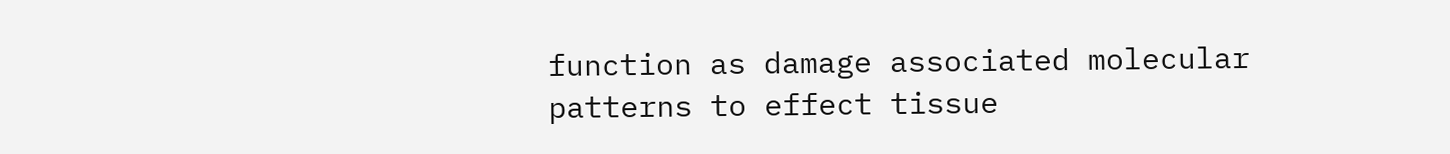function as damage associated molecular patterns to effect tissue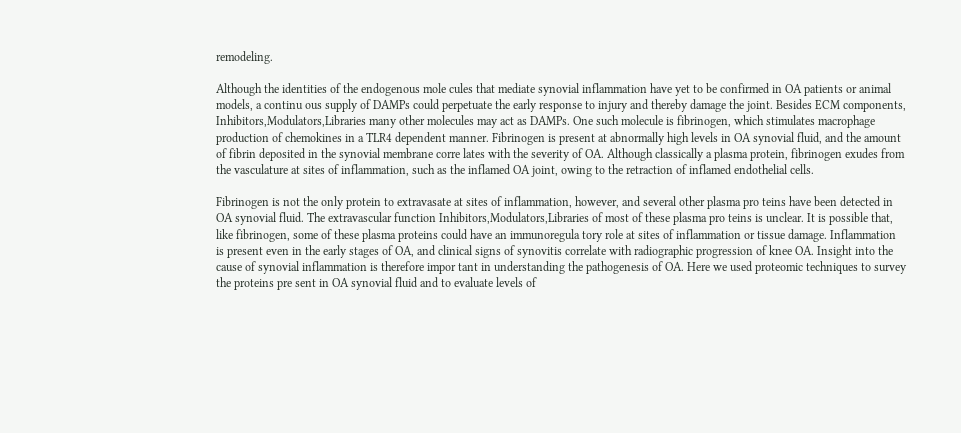remodeling.

Although the identities of the endogenous mole cules that mediate synovial inflammation have yet to be confirmed in OA patients or animal models, a continu ous supply of DAMPs could perpetuate the early response to injury and thereby damage the joint. Besides ECM components, Inhibitors,Modulators,Libraries many other molecules may act as DAMPs. One such molecule is fibrinogen, which stimulates macrophage production of chemokines in a TLR4 dependent manner. Fibrinogen is present at abnormally high levels in OA synovial fluid, and the amount of fibrin deposited in the synovial membrane corre lates with the severity of OA. Although classically a plasma protein, fibrinogen exudes from the vasculature at sites of inflammation, such as the inflamed OA joint, owing to the retraction of inflamed endothelial cells.

Fibrinogen is not the only protein to extravasate at sites of inflammation, however, and several other plasma pro teins have been detected in OA synovial fluid. The extravascular function Inhibitors,Modulators,Libraries of most of these plasma pro teins is unclear. It is possible that, like fibrinogen, some of these plasma proteins could have an immunoregula tory role at sites of inflammation or tissue damage. Inflammation is present even in the early stages of OA, and clinical signs of synovitis correlate with radiographic progression of knee OA. Insight into the cause of synovial inflammation is therefore impor tant in understanding the pathogenesis of OA. Here we used proteomic techniques to survey the proteins pre sent in OA synovial fluid and to evaluate levels of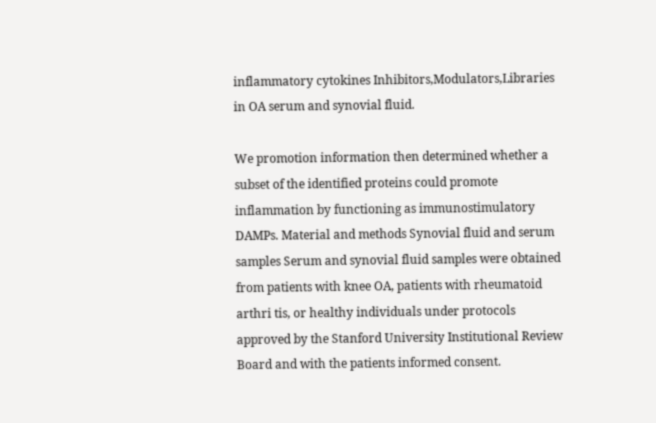inflammatory cytokines Inhibitors,Modulators,Libraries in OA serum and synovial fluid.

We promotion information then determined whether a subset of the identified proteins could promote inflammation by functioning as immunostimulatory DAMPs. Material and methods Synovial fluid and serum samples Serum and synovial fluid samples were obtained from patients with knee OA, patients with rheumatoid arthri tis, or healthy individuals under protocols approved by the Stanford University Institutional Review Board and with the patients informed consent.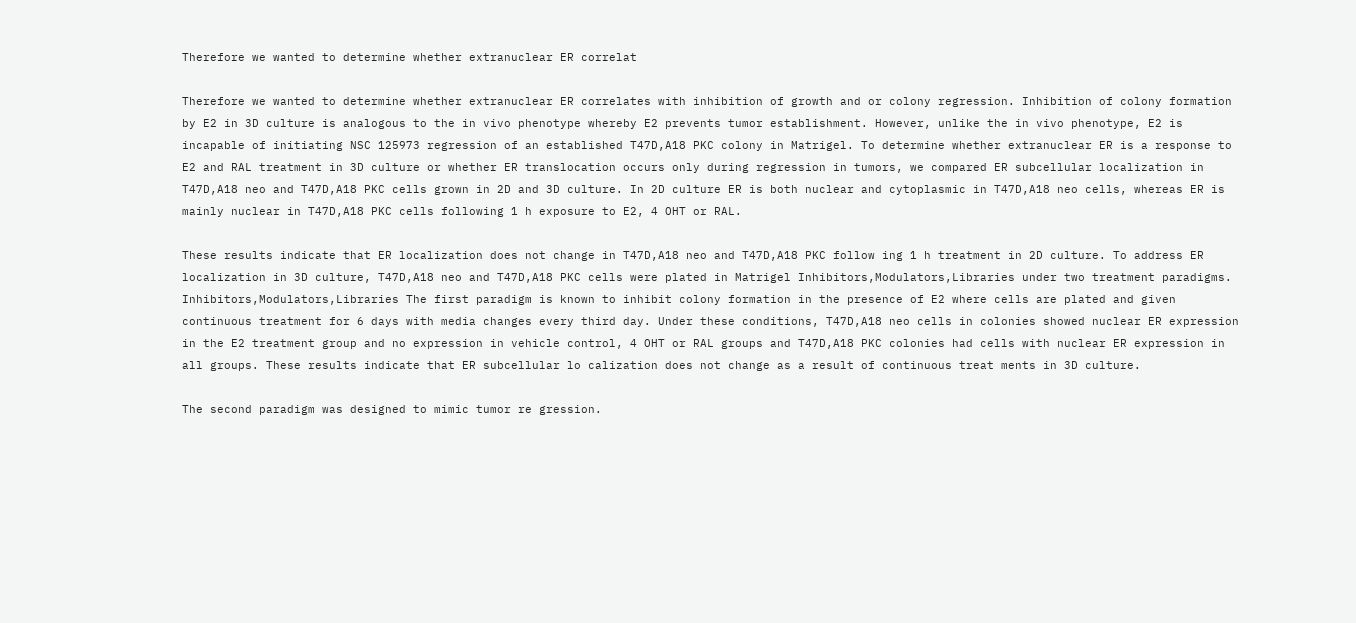Therefore we wanted to determine whether extranuclear ER correlat

Therefore we wanted to determine whether extranuclear ER correlates with inhibition of growth and or colony regression. Inhibition of colony formation by E2 in 3D culture is analogous to the in vivo phenotype whereby E2 prevents tumor establishment. However, unlike the in vivo phenotype, E2 is incapable of initiating NSC 125973 regression of an established T47D,A18 PKC colony in Matrigel. To determine whether extranuclear ER is a response to E2 and RAL treatment in 3D culture or whether ER translocation occurs only during regression in tumors, we compared ER subcellular localization in T47D,A18 neo and T47D,A18 PKC cells grown in 2D and 3D culture. In 2D culture ER is both nuclear and cytoplasmic in T47D,A18 neo cells, whereas ER is mainly nuclear in T47D,A18 PKC cells following 1 h exposure to E2, 4 OHT or RAL.

These results indicate that ER localization does not change in T47D,A18 neo and T47D,A18 PKC follow ing 1 h treatment in 2D culture. To address ER localization in 3D culture, T47D,A18 neo and T47D,A18 PKC cells were plated in Matrigel Inhibitors,Modulators,Libraries under two treatment paradigms. Inhibitors,Modulators,Libraries The first paradigm is known to inhibit colony formation in the presence of E2 where cells are plated and given continuous treatment for 6 days with media changes every third day. Under these conditions, T47D,A18 neo cells in colonies showed nuclear ER expression in the E2 treatment group and no expression in vehicle control, 4 OHT or RAL groups and T47D,A18 PKC colonies had cells with nuclear ER expression in all groups. These results indicate that ER subcellular lo calization does not change as a result of continuous treat ments in 3D culture.

The second paradigm was designed to mimic tumor re gression.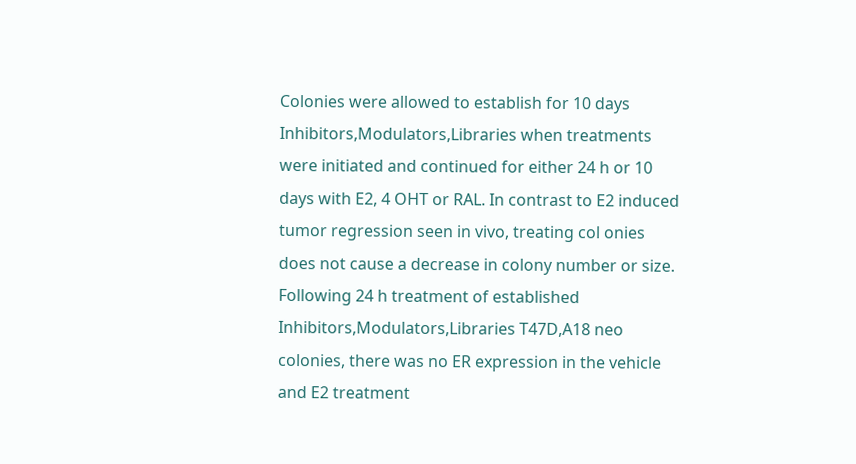Colonies were allowed to establish for 10 days Inhibitors,Modulators,Libraries when treatments were initiated and continued for either 24 h or 10 days with E2, 4 OHT or RAL. In contrast to E2 induced tumor regression seen in vivo, treating col onies does not cause a decrease in colony number or size. Following 24 h treatment of established Inhibitors,Modulators,Libraries T47D,A18 neo colonies, there was no ER expression in the vehicle and E2 treatment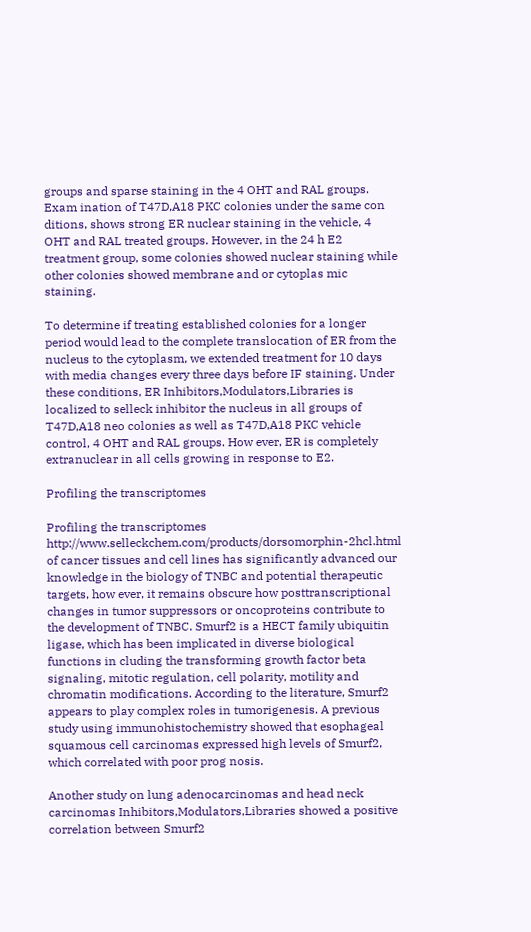groups and sparse staining in the 4 OHT and RAL groups. Exam ination of T47D,A18 PKC colonies under the same con ditions, shows strong ER nuclear staining in the vehicle, 4 OHT and RAL treated groups. However, in the 24 h E2 treatment group, some colonies showed nuclear staining while other colonies showed membrane and or cytoplas mic staining.

To determine if treating established colonies for a longer period would lead to the complete translocation of ER from the nucleus to the cytoplasm, we extended treatment for 10 days with media changes every three days before IF staining. Under these conditions, ER Inhibitors,Modulators,Libraries is localized to selleck inhibitor the nucleus in all groups of T47D,A18 neo colonies as well as T47D,A18 PKC vehicle control, 4 OHT and RAL groups. How ever, ER is completely extranuclear in all cells growing in response to E2.

Profiling the transcriptomes

Profiling the transcriptomes http://www.selleckchem.com/products/dorsomorphin-2hcl.html of cancer tissues and cell lines has significantly advanced our knowledge in the biology of TNBC and potential therapeutic targets, how ever, it remains obscure how posttranscriptional changes in tumor suppressors or oncoproteins contribute to the development of TNBC. Smurf2 is a HECT family ubiquitin ligase, which has been implicated in diverse biological functions in cluding the transforming growth factor beta signaling, mitotic regulation, cell polarity, motility and chromatin modifications. According to the literature, Smurf2 appears to play complex roles in tumorigenesis. A previous study using immunohistochemistry showed that esophageal squamous cell carcinomas expressed high levels of Smurf2, which correlated with poor prog nosis.

Another study on lung adenocarcinomas and head neck carcinomas Inhibitors,Modulators,Libraries showed a positive correlation between Smurf2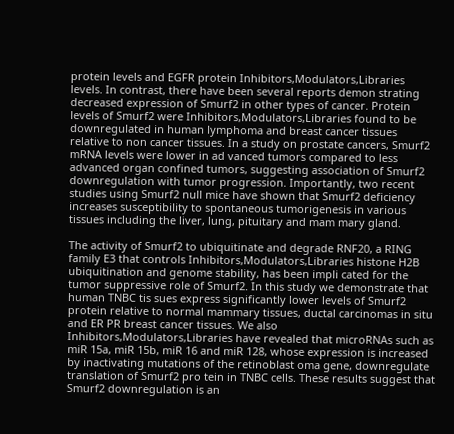protein levels and EGFR protein Inhibitors,Modulators,Libraries levels. In contrast, there have been several reports demon strating decreased expression of Smurf2 in other types of cancer. Protein levels of Smurf2 were Inhibitors,Modulators,Libraries found to be downregulated in human lymphoma and breast cancer tissues relative to non cancer tissues. In a study on prostate cancers, Smurf2 mRNA levels were lower in ad vanced tumors compared to less advanced organ confined tumors, suggesting association of Smurf2 downregulation with tumor progression. Importantly, two recent studies using Smurf2 null mice have shown that Smurf2 deficiency increases susceptibility to spontaneous tumorigenesis in various tissues including the liver, lung, pituitary and mam mary gland.

The activity of Smurf2 to ubiquitinate and degrade RNF20, a RING family E3 that controls Inhibitors,Modulators,Libraries histone H2B ubiquitination and genome stability, has been impli cated for the tumor suppressive role of Smurf2. In this study we demonstrate that human TNBC tis sues express significantly lower levels of Smurf2 protein relative to normal mammary tissues, ductal carcinomas in situ and ER PR breast cancer tissues. We also Inhibitors,Modulators,Libraries have revealed that microRNAs such as miR 15a, miR 15b, miR 16 and miR 128, whose expression is increased by inactivating mutations of the retinoblast oma gene, downregulate translation of Smurf2 pro tein in TNBC cells. These results suggest that Smurf2 downregulation is an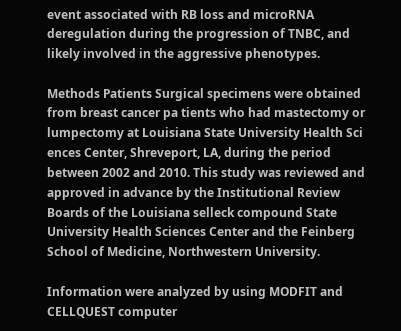event associated with RB loss and microRNA deregulation during the progression of TNBC, and likely involved in the aggressive phenotypes.

Methods Patients Surgical specimens were obtained from breast cancer pa tients who had mastectomy or lumpectomy at Louisiana State University Health Sci ences Center, Shreveport, LA, during the period between 2002 and 2010. This study was reviewed and approved in advance by the Institutional Review Boards of the Louisiana selleck compound State University Health Sciences Center and the Feinberg School of Medicine, Northwestern University.

Information were analyzed by using MODFIT and CELLQUEST computer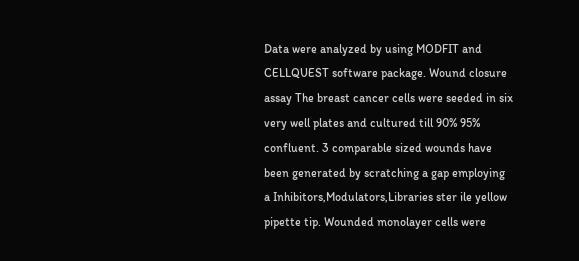Data were analyzed by using MODFIT and CELLQUEST software package. Wound closure assay The breast cancer cells were seeded in six very well plates and cultured till 90% 95% confluent. 3 comparable sized wounds have been generated by scratching a gap employing a Inhibitors,Modulators,Libraries ster ile yellow pipette tip. Wounded monolayer cells were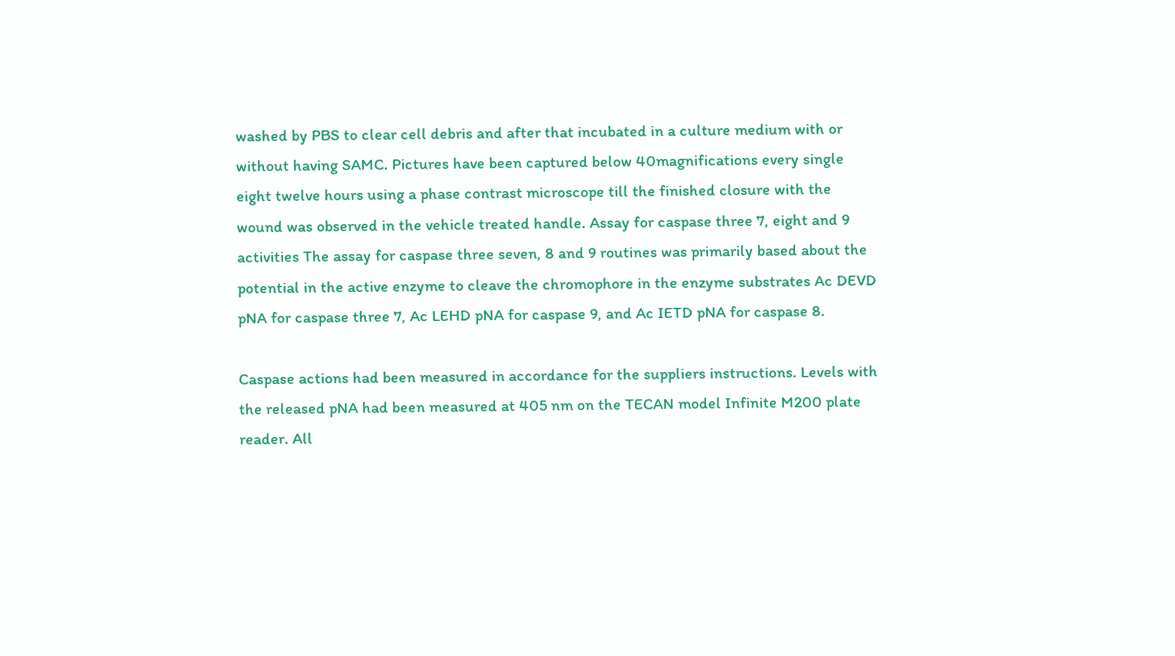washed by PBS to clear cell debris and after that incubated in a culture medium with or without having SAMC. Pictures have been captured below 40magnifications every single eight twelve hours using a phase contrast microscope till the finished closure with the wound was observed in the vehicle treated handle. Assay for caspase three 7, eight and 9 activities The assay for caspase three seven, 8 and 9 routines was primarily based about the potential in the active enzyme to cleave the chromophore in the enzyme substrates Ac DEVD pNA for caspase three 7, Ac LEHD pNA for caspase 9, and Ac IETD pNA for caspase 8.

Caspase actions had been measured in accordance for the suppliers instructions. Levels with the released pNA had been measured at 405 nm on the TECAN model Infinite M200 plate reader. All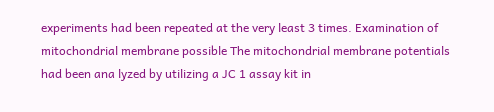experiments had been repeated at the very least 3 times. Examination of mitochondrial membrane possible The mitochondrial membrane potentials had been ana lyzed by utilizing a JC 1 assay kit in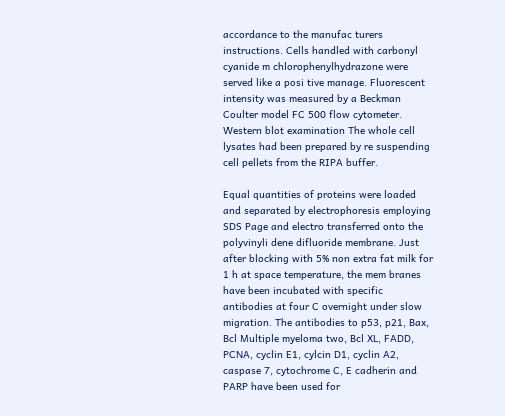accordance to the manufac turers instructions. Cells handled with carbonyl cyanide m chlorophenylhydrazone were served like a posi tive manage. Fluorescent intensity was measured by a Beckman Coulter model FC 500 flow cytometer. Western blot examination The whole cell lysates had been prepared by re suspending cell pellets from the RIPA buffer.

Equal quantities of proteins were loaded and separated by electrophoresis employing SDS Page and electro transferred onto the polyvinyli dene difluoride membrane. Just after blocking with 5% non extra fat milk for 1 h at space temperature, the mem branes have been incubated with specific antibodies at four C overnight under slow migration. The antibodies to p53, p21, Bax, Bcl Multiple myeloma two, Bcl XL, FADD, PCNA, cyclin E1, cylcin D1, cyclin A2, caspase 7, cytochrome C, E cadherin and PARP have been used for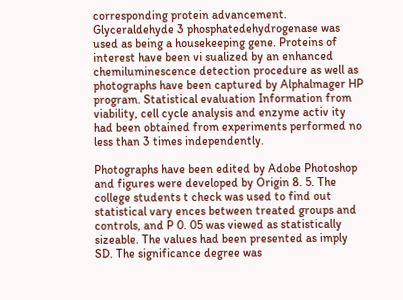corresponding protein advancement. Glyceraldehyde 3 phosphatedehydrogenase was used as being a housekeeping gene. Proteins of interest have been vi sualized by an enhanced chemiluminescence detection procedure as well as photographs have been captured by Alphalmager HP program. Statistical evaluation Information from viability, cell cycle analysis and enzyme activ ity had been obtained from experiments performed no less than 3 times independently.

Photographs have been edited by Adobe Photoshop and figures were developed by Origin 8. 5. The college students t check was used to find out statistical vary ences between treated groups and controls, and P 0. 05 was viewed as statistically sizeable. The values had been presented as imply SD. The significance degree was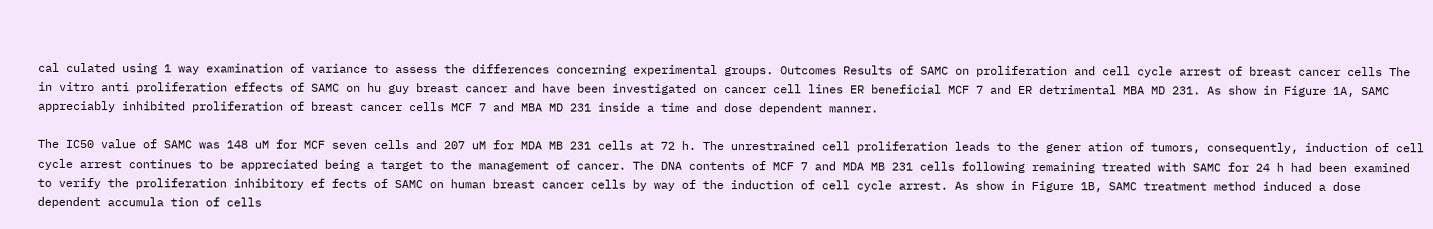cal culated using 1 way examination of variance to assess the differences concerning experimental groups. Outcomes Results of SAMC on proliferation and cell cycle arrest of breast cancer cells The in vitro anti proliferation effects of SAMC on hu guy breast cancer and have been investigated on cancer cell lines ER beneficial MCF 7 and ER detrimental MBA MD 231. As show in Figure 1A, SAMC appreciably inhibited proliferation of breast cancer cells MCF 7 and MBA MD 231 inside a time and dose dependent manner.

The IC50 value of SAMC was 148 uM for MCF seven cells and 207 uM for MDA MB 231 cells at 72 h. The unrestrained cell proliferation leads to the gener ation of tumors, consequently, induction of cell cycle arrest continues to be appreciated being a target to the management of cancer. The DNA contents of MCF 7 and MDA MB 231 cells following remaining treated with SAMC for 24 h had been examined to verify the proliferation inhibitory ef fects of SAMC on human breast cancer cells by way of the induction of cell cycle arrest. As show in Figure 1B, SAMC treatment method induced a dose dependent accumula tion of cells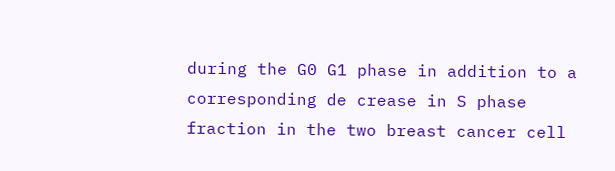during the G0 G1 phase in addition to a corresponding de crease in S phase fraction in the two breast cancer cell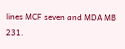lines MCF seven and MDA MB 231.